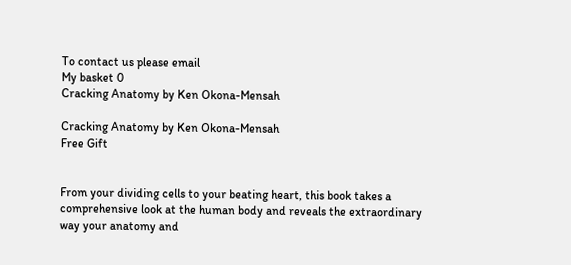To contact us please email
My basket 0
Cracking Anatomy by Ken Okona-Mensah

Cracking Anatomy by Ken Okona-Mensah
Free Gift


From your dividing cells to your beating heart, this book takes a comprehensive look at the human body and reveals the extraordinary way your anatomy and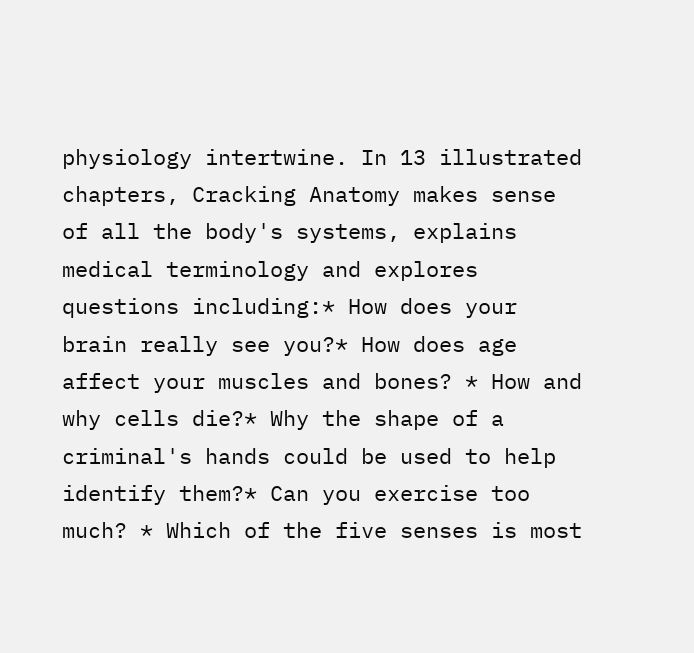physiology intertwine. In 13 illustrated chapters, Cracking Anatomy makes sense of all the body's systems, explains medical terminology and explores questions including:* How does your brain really see you?* How does age affect your muscles and bones? * How and why cells die?* Why the shape of a criminal's hands could be used to help identify them?* Can you exercise too much? * Which of the five senses is most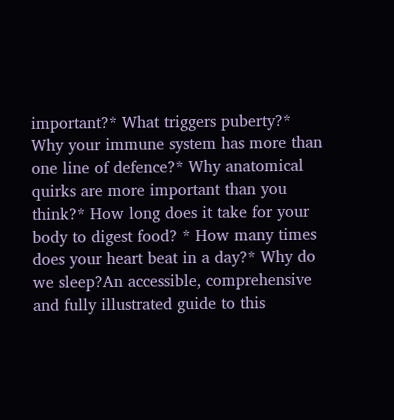important?* What triggers puberty?* Why your immune system has more than one line of defence?* Why anatomical quirks are more important than you think?* How long does it take for your body to digest food? * How many times does your heart beat in a day?* Why do we sleep?An accessible, comprehensive and fully illustrated guide to this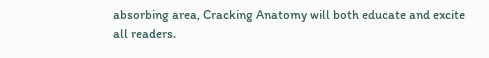absorbing area, Cracking Anatomy will both educate and excite all readers.